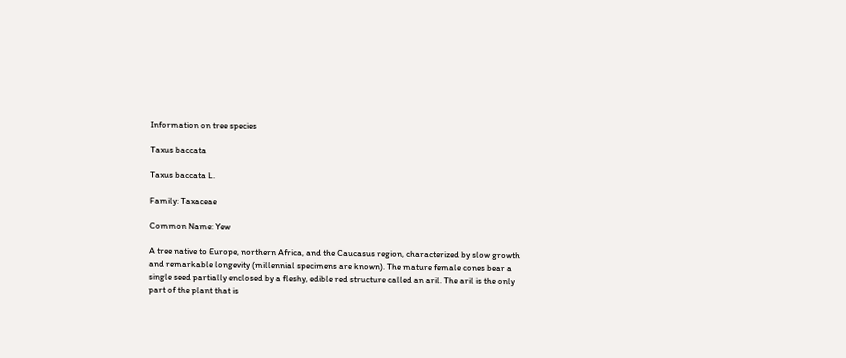Information on tree species

Taxus baccata

Taxus baccata L.

Family: Taxaceae

Common Name: Yew

A tree native to Europe, northern Africa, and the Caucasus region, characterized by slow growth and remarkable longevity (millennial specimens are known). The mature female cones bear a single seed partially enclosed by a fleshy, edible red structure called an aril. The aril is the only part of the plant that is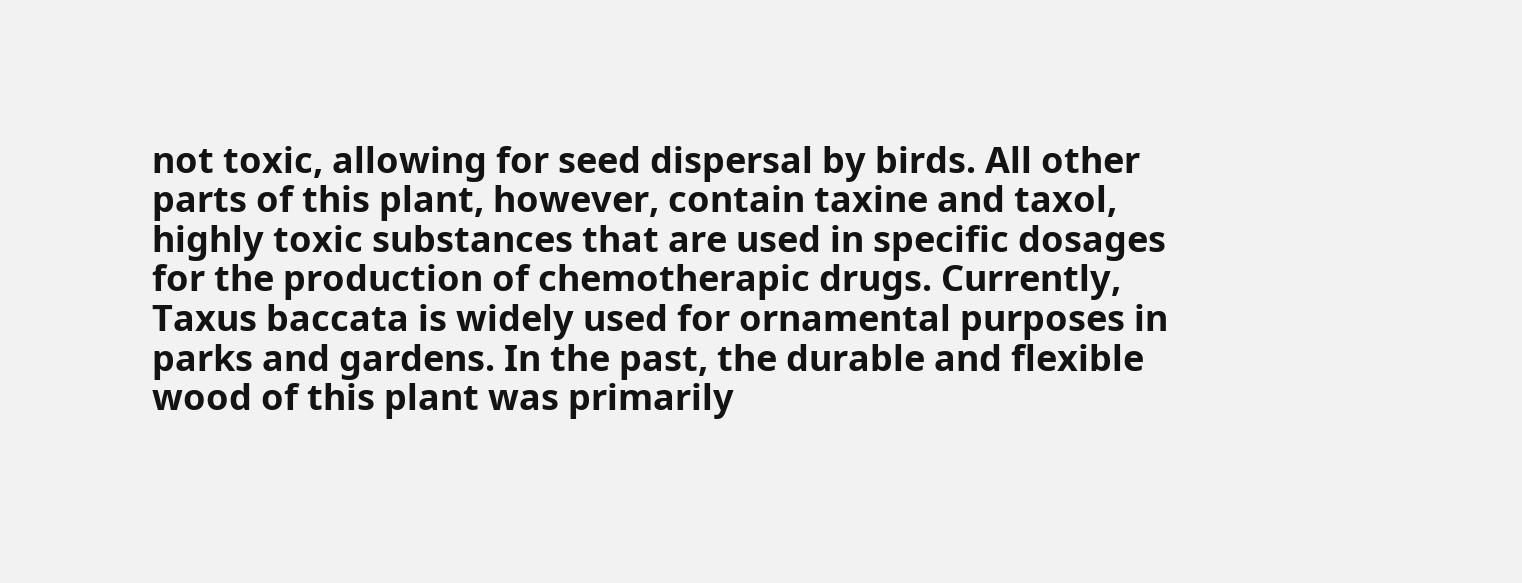not toxic, allowing for seed dispersal by birds. All other parts of this plant, however, contain taxine and taxol, highly toxic substances that are used in specific dosages for the production of chemotherapic drugs. Currently, Taxus baccata is widely used for ornamental purposes in parks and gardens. In the past, the durable and flexible wood of this plant was primarily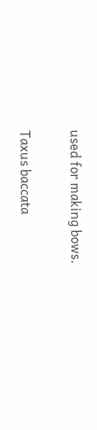used for making bows.

Taxus baccata